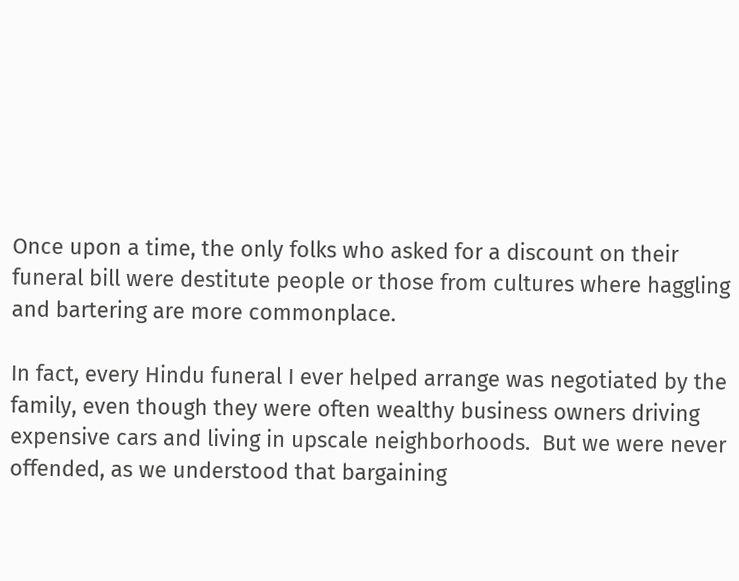Once upon a time, the only folks who asked for a discount on their funeral bill were destitute people or those from cultures where haggling and bartering are more commonplace.

In fact, every Hindu funeral I ever helped arrange was negotiated by the family, even though they were often wealthy business owners driving expensive cars and living in upscale neighborhoods.  But we were never offended, as we understood that bargaining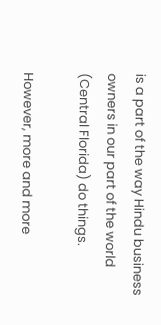is a part of the way Hindu business owners in our part of the world (Central Florida) do things.

However, more and more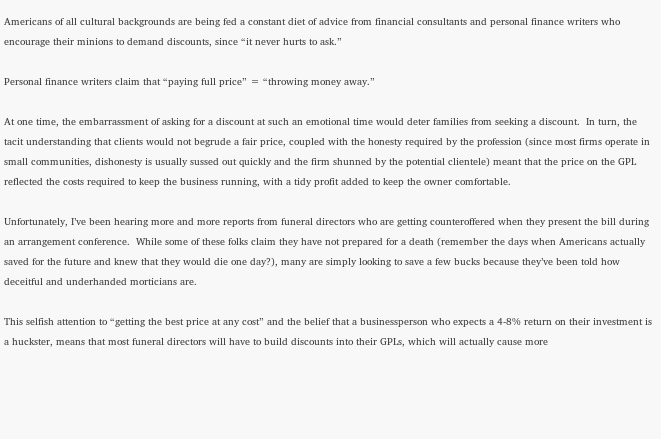Americans of all cultural backgrounds are being fed a constant diet of advice from financial consultants and personal finance writers who encourage their minions to demand discounts, since “it never hurts to ask.”

Personal finance writers claim that “paying full price” = “throwing money away.”

At one time, the embarrassment of asking for a discount at such an emotional time would deter families from seeking a discount.  In turn, the tacit understanding that clients would not begrude a fair price, coupled with the honesty required by the profession (since most firms operate in small communities, dishonesty is usually sussed out quickly and the firm shunned by the potential clientele) meant that the price on the GPL reflected the costs required to keep the business running, with a tidy profit added to keep the owner comfortable.

Unfortunately, I’ve been hearing more and more reports from funeral directors who are getting counteroffered when they present the bill during an arrangement conference.  While some of these folks claim they have not prepared for a death (remember the days when Americans actually saved for the future and knew that they would die one day?), many are simply looking to save a few bucks because they’ve been told how deceitful and underhanded morticians are.

This selfish attention to “getting the best price at any cost” and the belief that a businessperson who expects a 4-8% return on their investment is a huckster, means that most funeral directors will have to build discounts into their GPLs, which will actually cause more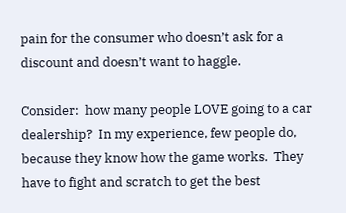pain for the consumer who doesn’t ask for a discount and doesn’t want to haggle.

Consider:  how many people LOVE going to a car dealership?  In my experience, few people do, because they know how the game works.  They have to fight and scratch to get the best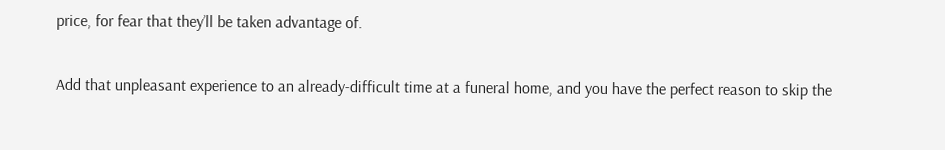price, for fear that they’ll be taken advantage of.

Add that unpleasant experience to an already-difficult time at a funeral home, and you have the perfect reason to skip the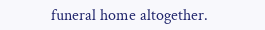funeral home altogether.